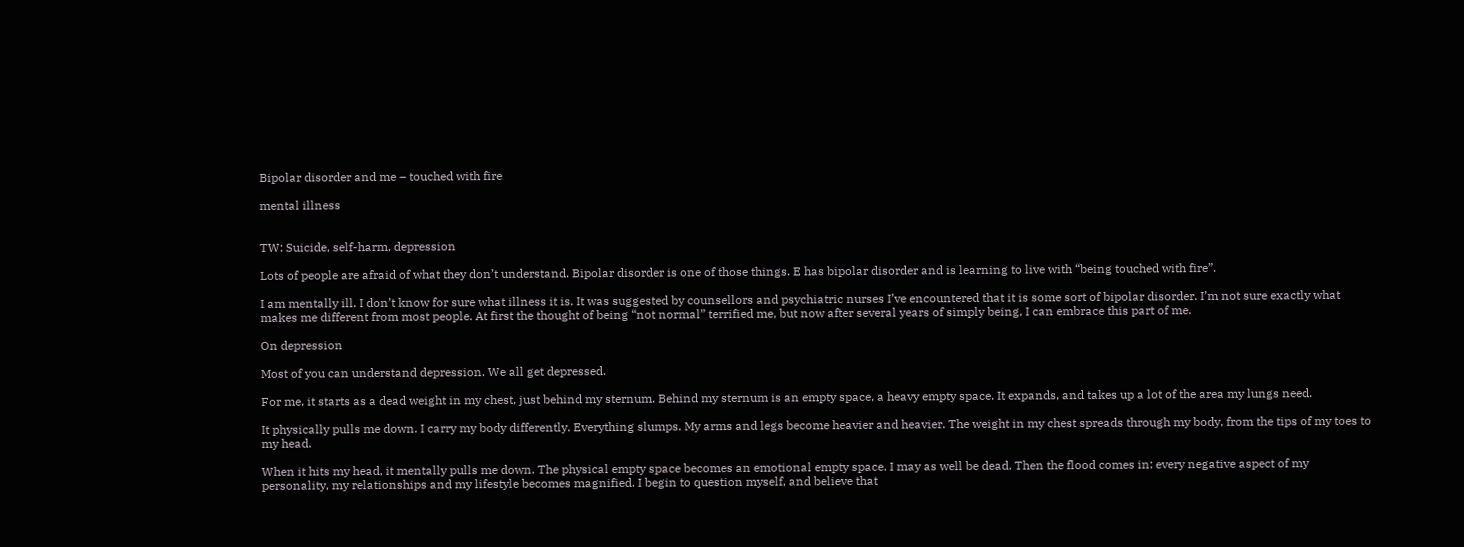Bipolar disorder and me – touched with fire

mental illness


TW: Suicide, self-harm, depression

Lots of people are afraid of what they don’t understand. Bipolar disorder is one of those things. E has bipolar disorder and is learning to live with “being touched with fire”.

I am mentally ill. I don’t know for sure what illness it is. It was suggested by counsellors and psychiatric nurses I’ve encountered that it is some sort of bipolar disorder. I’m not sure exactly what makes me different from most people. At first the thought of being “not normal” terrified me, but now after several years of simply being, I can embrace this part of me.

On depression

Most of you can understand depression. We all get depressed.

For me, it starts as a dead weight in my chest, just behind my sternum. Behind my sternum is an empty space, a heavy empty space. It expands, and takes up a lot of the area my lungs need.

It physically pulls me down. I carry my body differently. Everything slumps. My arms and legs become heavier and heavier. The weight in my chest spreads through my body, from the tips of my toes to my head.

When it hits my head, it mentally pulls me down. The physical empty space becomes an emotional empty space. I may as well be dead. Then the flood comes in: every negative aspect of my personality, my relationships and my lifestyle becomes magnified. I begin to question myself, and believe that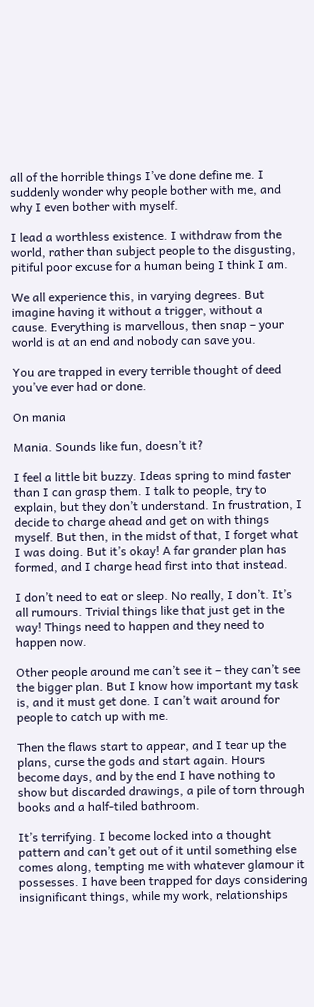all of the horrible things I’ve done define me. I suddenly wonder why people bother with me, and why I even bother with myself.

I lead a worthless existence. I withdraw from the world, rather than subject people to the disgusting, pitiful poor excuse for a human being I think I am.

We all experience this, in varying degrees. But imagine having it without a trigger, without a cause. Everything is marvellous, then snap – your world is at an end and nobody can save you.

You are trapped in every terrible thought of deed you’ve ever had or done.

On mania

Mania. Sounds like fun, doesn’t it?

I feel a little bit buzzy. Ideas spring to mind faster than I can grasp them. I talk to people, try to explain, but they don’t understand. In frustration, I decide to charge ahead and get on with things myself. But then, in the midst of that, I forget what I was doing. But it’s okay! A far grander plan has formed, and I charge head first into that instead.

I don’t need to eat or sleep. No really, I don’t. It’s all rumours. Trivial things like that just get in the way! Things need to happen and they need to happen now.

Other people around me can’t see it – they can’t see the bigger plan. But I know how important my task is, and it must get done. I can’t wait around for people to catch up with me.

Then the flaws start to appear, and I tear up the plans, curse the gods and start again. Hours become days, and by the end I have nothing to show but discarded drawings, a pile of torn through books and a half-tiled bathroom.

It’s terrifying. I become locked into a thought pattern and can’t get out of it until something else comes along, tempting me with whatever glamour it possesses. I have been trapped for days considering insignificant things, while my work, relationships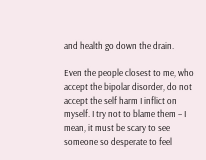and health go down the drain.

Even the people closest to me, who accept the bipolar disorder, do not accept the self harm I inflict on myself. I try not to blame them – I mean, it must be scary to see someone so desperate to feel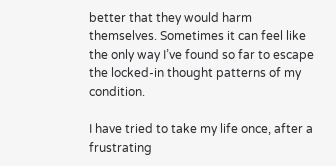better that they would harm themselves. Sometimes it can feel like the only way I’ve found so far to escape the locked-in thought patterns of my condition.

I have tried to take my life once, after a frustrating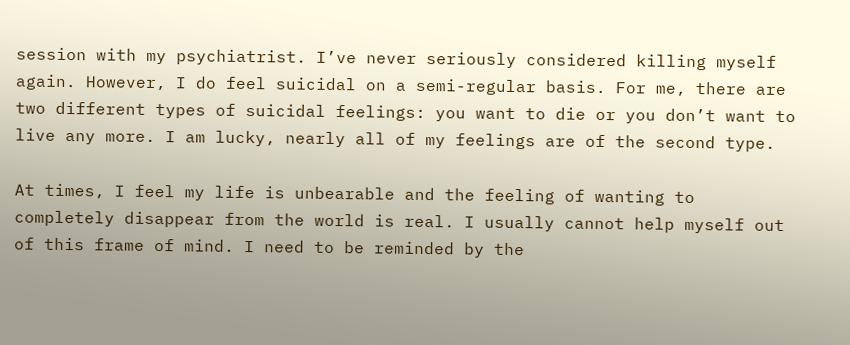session with my psychiatrist. I’ve never seriously considered killing myself again. However, I do feel suicidal on a semi-regular basis. For me, there are two different types of suicidal feelings: you want to die or you don’t want to live any more. I am lucky, nearly all of my feelings are of the second type.

At times, I feel my life is unbearable and the feeling of wanting to completely disappear from the world is real. I usually cannot help myself out of this frame of mind. I need to be reminded by the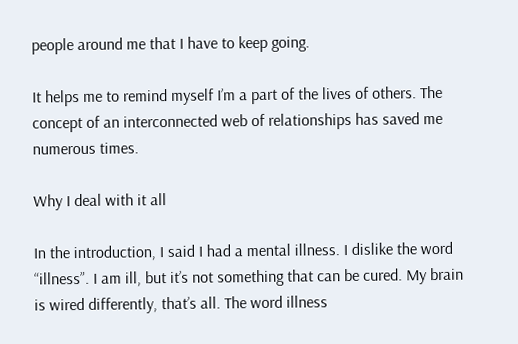people around me that I have to keep going.

It helps me to remind myself I’m a part of the lives of others. The concept of an interconnected web of relationships has saved me numerous times.

Why I deal with it all

In the introduction, I said I had a mental illness. I dislike the word “illness”. I am ill, but it’s not something that can be cured. My brain is wired differently, that’s all. The word illness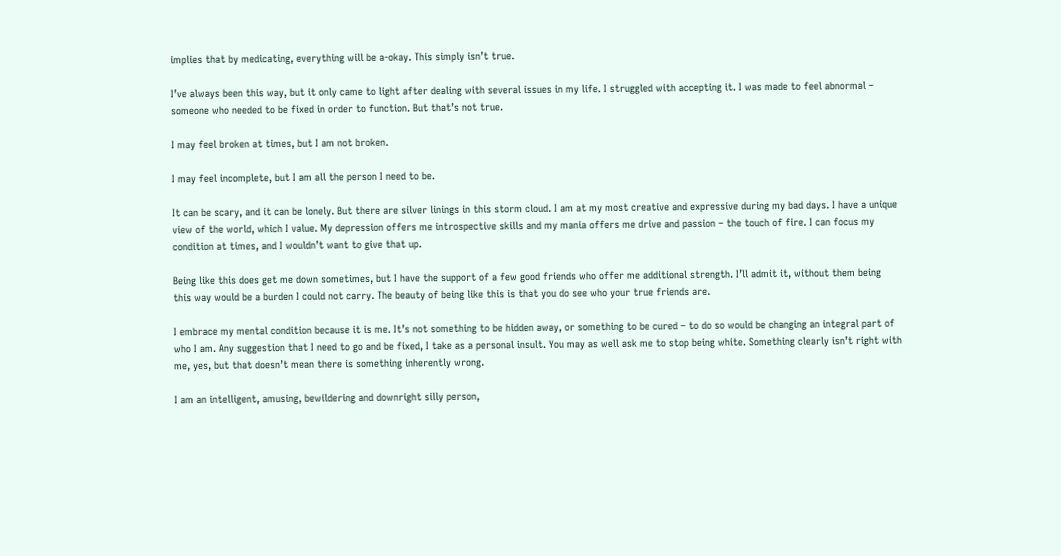implies that by medicating, everything will be a-okay. This simply isn’t true.

I’ve always been this way, but it only came to light after dealing with several issues in my life. I struggled with accepting it. I was made to feel abnormal – someone who needed to be fixed in order to function. But that’s not true.

I may feel broken at times, but I am not broken.

I may feel incomplete, but I am all the person I need to be.

It can be scary, and it can be lonely. But there are silver linings in this storm cloud. I am at my most creative and expressive during my bad days. I have a unique view of the world, which I value. My depression offers me introspective skills and my mania offers me drive and passion – the touch of fire. I can focus my condition at times, and I wouldn’t want to give that up.

Being like this does get me down sometimes, but I have the support of a few good friends who offer me additional strength. I’ll admit it, without them being this way would be a burden I could not carry. The beauty of being like this is that you do see who your true friends are.

I embrace my mental condition because it is me. It’s not something to be hidden away, or something to be cured – to do so would be changing an integral part of who I am. Any suggestion that I need to go and be fixed, I take as a personal insult. You may as well ask me to stop being white. Something clearly isn’t right with me, yes, but that doesn’t mean there is something inherently wrong.

I am an intelligent, amusing, bewildering and downright silly person,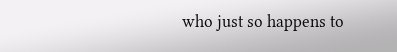who just so happens to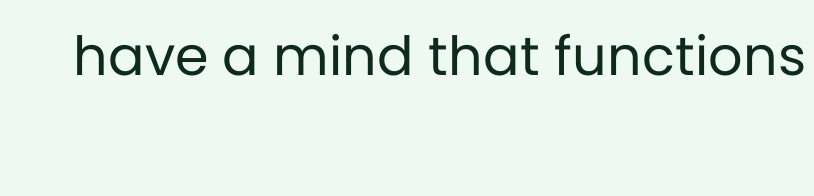have a mind that functions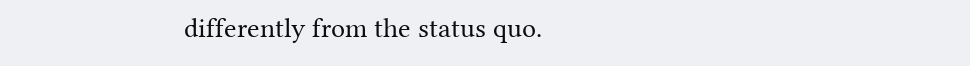differently from the status quo.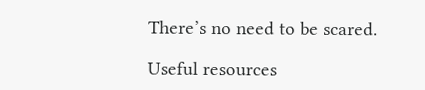There’s no need to be scared.

Useful resources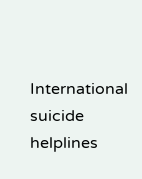International suicide helplines